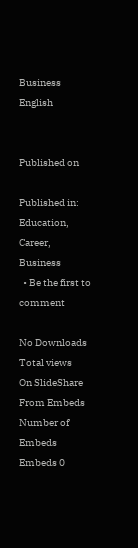Business English


Published on

Published in: Education, Career, Business
  • Be the first to comment

No Downloads
Total views
On SlideShare
From Embeds
Number of Embeds
Embeds 0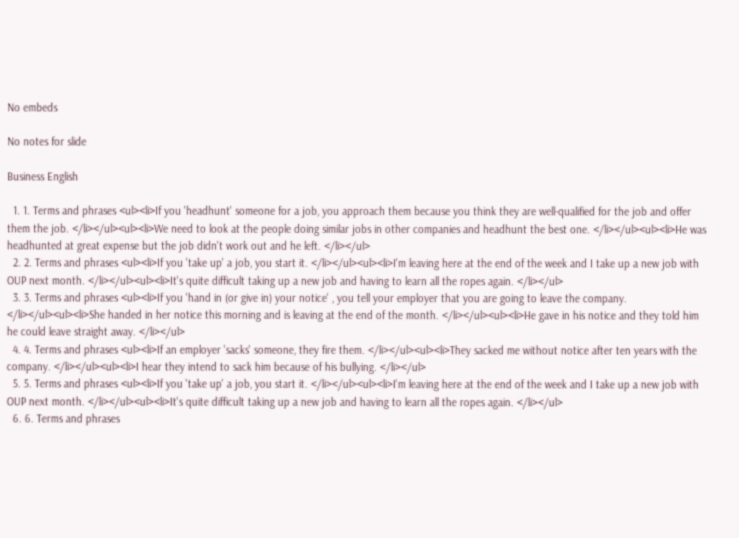No embeds

No notes for slide

Business English

  1. 1. Terms and phrases <ul><li>If you 'headhunt' someone for a job, you approach them because you think they are well-qualified for the job and offer them the job. </li></ul><ul><li>We need to look at the people doing similar jobs in other companies and headhunt the best one. </li></ul><ul><li>He was headhunted at great expense but the job didn't work out and he left. </li></ul>
  2. 2. Terms and phrases <ul><li>If you 'take up' a job, you start it. </li></ul><ul><li>I'm leaving here at the end of the week and I take up a new job with OUP next month. </li></ul><ul><li>It's quite difficult taking up a new job and having to learn all the ropes again. </li></ul>
  3. 3. Terms and phrases <ul><li>If you 'hand in (or give in) your notice' , you tell your employer that you are going to leave the company. </li></ul><ul><li>She handed in her notice this morning and is leaving at the end of the month. </li></ul><ul><li>He gave in his notice and they told him he could leave straight away. </li></ul>
  4. 4. Terms and phrases <ul><li>If an employer 'sacks' someone, they fire them. </li></ul><ul><li>They sacked me without notice after ten years with the company. </li></ul><ul><li>I hear they intend to sack him because of his bullying. </li></ul>
  5. 5. Terms and phrases <ul><li>If you 'take up' a job, you start it. </li></ul><ul><li>I'm leaving here at the end of the week and I take up a new job with OUP next month. </li></ul><ul><li>It's quite difficult taking up a new job and having to learn all the ropes again. </li></ul>
  6. 6. Terms and phrases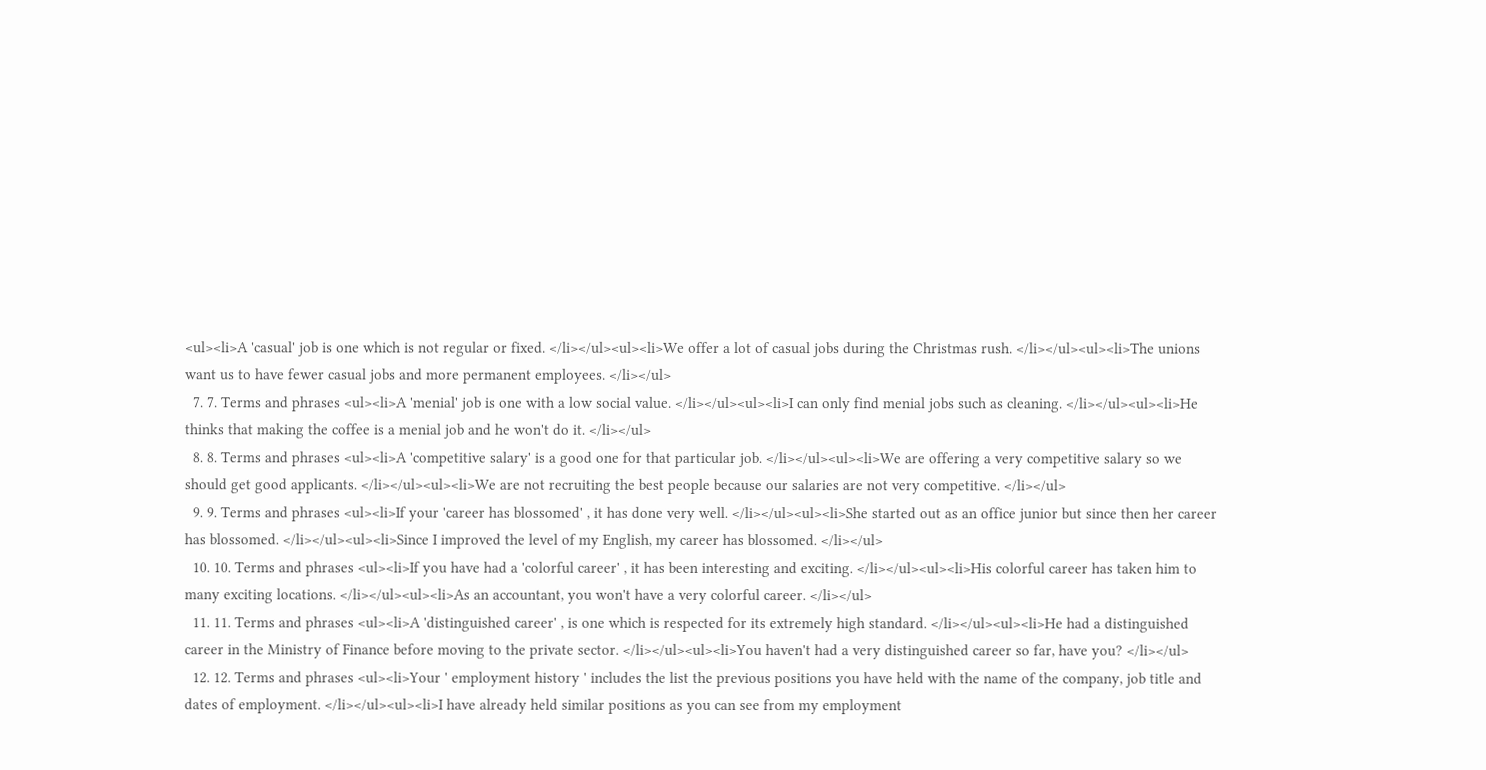<ul><li>A 'casual' job is one which is not regular or fixed. </li></ul><ul><li>We offer a lot of casual jobs during the Christmas rush. </li></ul><ul><li>The unions want us to have fewer casual jobs and more permanent employees. </li></ul>
  7. 7. Terms and phrases <ul><li>A 'menial' job is one with a low social value. </li></ul><ul><li>I can only find menial jobs such as cleaning. </li></ul><ul><li>He thinks that making the coffee is a menial job and he won't do it. </li></ul>
  8. 8. Terms and phrases <ul><li>A 'competitive salary' is a good one for that particular job. </li></ul><ul><li>We are offering a very competitive salary so we should get good applicants. </li></ul><ul><li>We are not recruiting the best people because our salaries are not very competitive. </li></ul>
  9. 9. Terms and phrases <ul><li>If your 'career has blossomed' , it has done very well. </li></ul><ul><li>She started out as an office junior but since then her career has blossomed. </li></ul><ul><li>Since I improved the level of my English, my career has blossomed. </li></ul>
  10. 10. Terms and phrases <ul><li>If you have had a 'colorful career' , it has been interesting and exciting. </li></ul><ul><li>His colorful career has taken him to many exciting locations. </li></ul><ul><li>As an accountant, you won't have a very colorful career. </li></ul>
  11. 11. Terms and phrases <ul><li>A 'distinguished career' , is one which is respected for its extremely high standard. </li></ul><ul><li>He had a distinguished career in the Ministry of Finance before moving to the private sector. </li></ul><ul><li>You haven't had a very distinguished career so far, have you? </li></ul>
  12. 12. Terms and phrases <ul><li>Your ' employment history ' includes the list the previous positions you have held with the name of the company, job title and dates of employment. </li></ul><ul><li>I have already held similar positions as you can see from my employment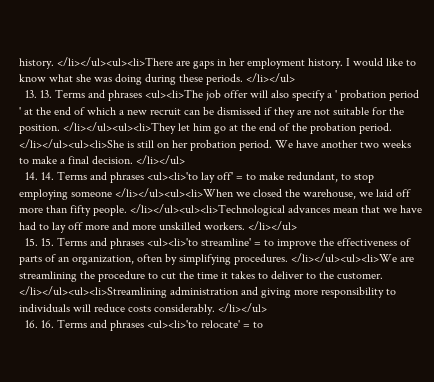history. </li></ul><ul><li>There are gaps in her employment history. I would like to know what she was doing during these periods. </li></ul>
  13. 13. Terms and phrases <ul><li>The job offer will also specify a ' probation period ' at the end of which a new recruit can be dismissed if they are not suitable for the position. </li></ul><ul><li>They let him go at the end of the probation period. </li></ul><ul><li>She is still on her probation period. We have another two weeks to make a final decision. </li></ul>
  14. 14. Terms and phrases <ul><li>'to lay off' = to make redundant, to stop employing someone </li></ul><ul><li>When we closed the warehouse, we laid off more than fifty people. </li></ul><ul><li>Technological advances mean that we have had to lay off more and more unskilled workers. </li></ul>
  15. 15. Terms and phrases <ul><li>'to streamline' = to improve the effectiveness of parts of an organization, often by simplifying procedures. </li></ul><ul><li>We are streamlining the procedure to cut the time it takes to deliver to the customer. </li></ul><ul><li>Streamlining administration and giving more responsibility to individuals will reduce costs considerably. </li></ul>
  16. 16. Terms and phrases <ul><li>'to relocate' = to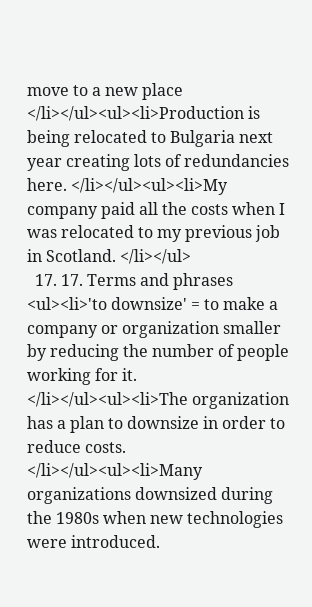move to a new place </li></ul><ul><li>Production is being relocated to Bulgaria next year creating lots of redundancies here. </li></ul><ul><li>My company paid all the costs when I was relocated to my previous job in Scotland. </li></ul>
  17. 17. Terms and phrases <ul><li>'to downsize' = to make a company or organization smaller by reducing the number of people working for it. </li></ul><ul><li>The organization has a plan to downsize in order to reduce costs. </li></ul><ul><li>Many organizations downsized during the 1980s when new technologies were introduced.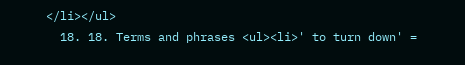</li></ul>
  18. 18. Terms and phrases <ul><li>' to turn down' =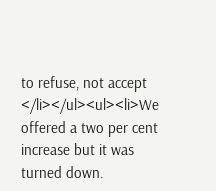to refuse, not accept </li></ul><ul><li>We offered a two per cent increase but it was turned down.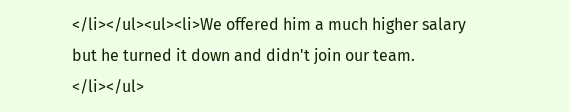</li></ul><ul><li>We offered him a much higher salary but he turned it down and didn't join our team. </li></ul>